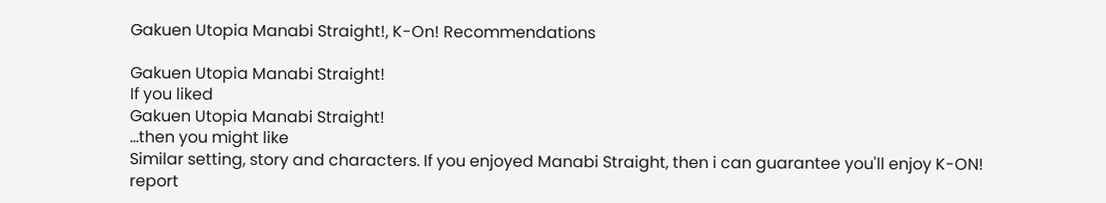Gakuen Utopia Manabi Straight!, K-On! Recommendations

Gakuen Utopia Manabi Straight!
If you liked
Gakuen Utopia Manabi Straight!
...then you might like
Similar setting, story and characters. If you enjoyed Manabi Straight, then i can guarantee you'll enjoy K-ON!
report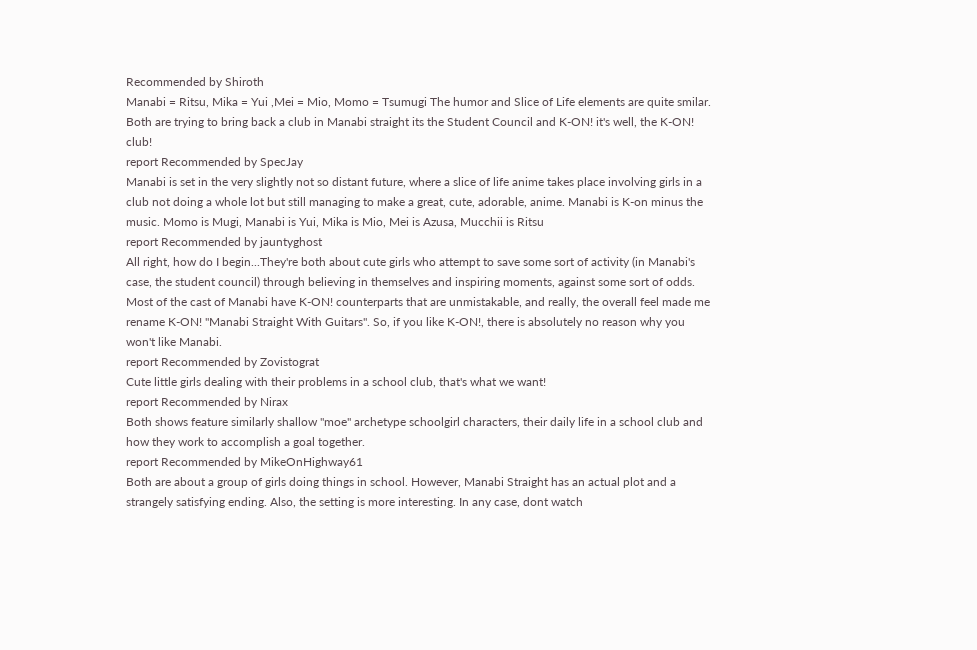Recommended by Shiroth
Manabi = Ritsu, Mika = Yui ,Mei = Mio, Momo = Tsumugi The humor and Slice of Life elements are quite smilar. Both are trying to bring back a club in Manabi straight its the Student Council and K-ON! it's well, the K-ON! club!
report Recommended by SpecJay
Manabi is set in the very slightly not so distant future, where a slice of life anime takes place involving girls in a club not doing a whole lot but still managing to make a great, cute, adorable, anime. Manabi is K-on minus the music. Momo is Mugi, Manabi is Yui, Mika is Mio, Mei is Azusa, Mucchii is Ritsu
report Recommended by jauntyghost
All right, how do I begin...They're both about cute girls who attempt to save some sort of activity (in Manabi's case, the student council) through believing in themselves and inspiring moments, against some sort of odds. Most of the cast of Manabi have K-ON! counterparts that are unmistakable, and really, the overall feel made me rename K-ON! "Manabi Straight With Guitars". So, if you like K-ON!, there is absolutely no reason why you won't like Manabi.
report Recommended by Zovistograt
Cute little girls dealing with their problems in a school club, that's what we want!
report Recommended by Nirax
Both shows feature similarly shallow "moe" archetype schoolgirl characters, their daily life in a school club and how they work to accomplish a goal together.
report Recommended by MikeOnHighway61
Both are about a group of girls doing things in school. However, Manabi Straight has an actual plot and a strangely satisfying ending. Also, the setting is more interesting. In any case, dont watch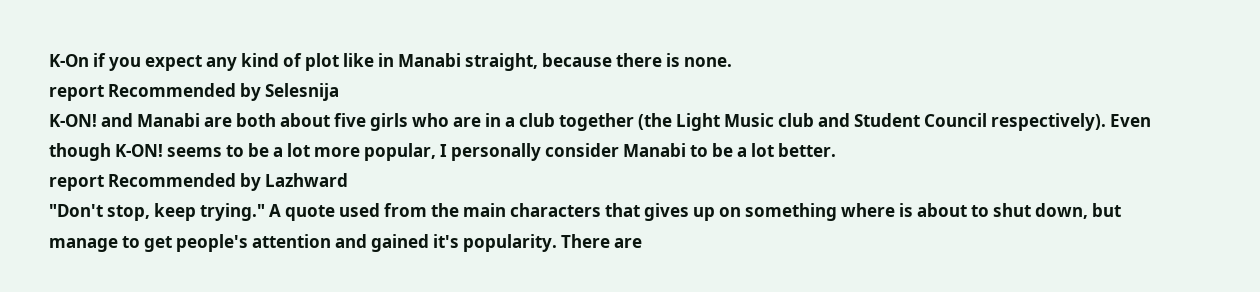K-On if you expect any kind of plot like in Manabi straight, because there is none.
report Recommended by Selesnija
K-ON! and Manabi are both about five girls who are in a club together (the Light Music club and Student Council respectively). Even though K-ON! seems to be a lot more popular, I personally consider Manabi to be a lot better.
report Recommended by Lazhward
"Don't stop, keep trying." A quote used from the main characters that gives up on something where is about to shut down, but manage to get people's attention and gained it's popularity. There are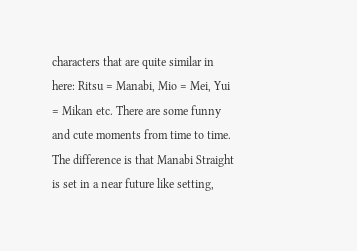characters that are quite similar in here: Ritsu = Manabi, Mio = Mei, Yui = Mikan etc. There are some funny and cute moments from time to time. The difference is that Manabi Straight is set in a near future like setting,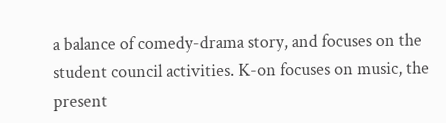a balance of comedy-drama story, and focuses on the student council activities. K-on focuses on music, the present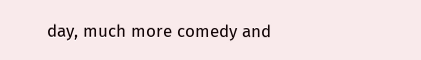day, much more comedy and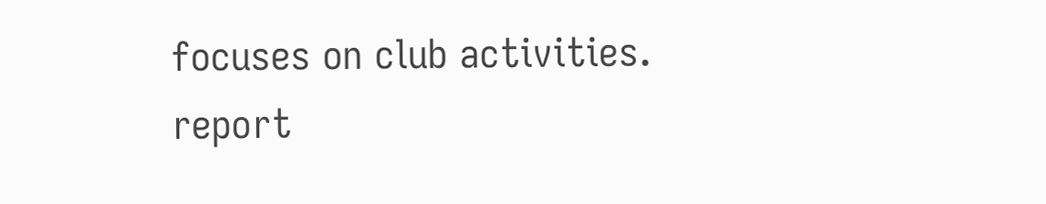focuses on club activities.
report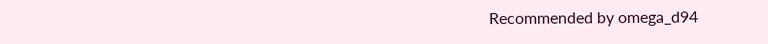Recommended by omega_d94